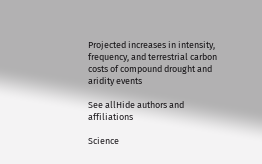Projected increases in intensity, frequency, and terrestrial carbon costs of compound drought and aridity events

See allHide authors and affiliations

Science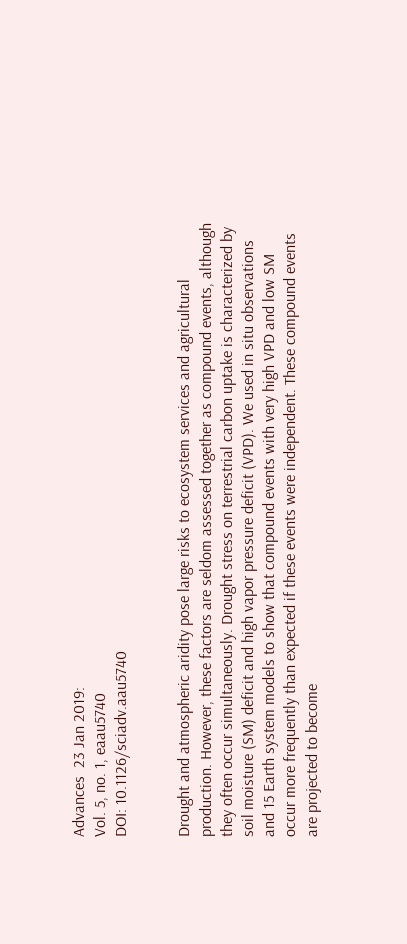Advances  23 Jan 2019:
Vol. 5, no. 1, eaau5740
DOI: 10.1126/sciadv.aau5740


Drought and atmospheric aridity pose large risks to ecosystem services and agricultural production. However, these factors are seldom assessed together as compound events, although they often occur simultaneously. Drought stress on terrestrial carbon uptake is characterized by soil moisture (SM) deficit and high vapor pressure deficit (VPD). We used in situ observations and 15 Earth system models to show that compound events with very high VPD and low SM occur more frequently than expected if these events were independent. These compound events are projected to become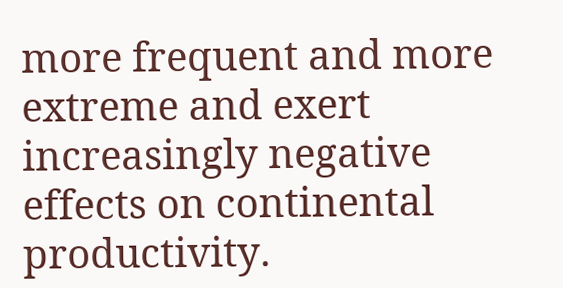more frequent and more extreme and exert increasingly negative effects on continental productivity.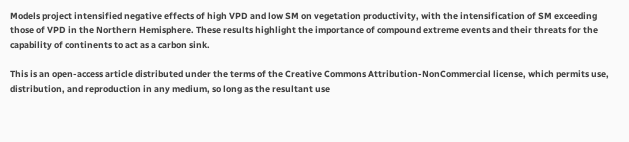Models project intensified negative effects of high VPD and low SM on vegetation productivity, with the intensification of SM exceeding those of VPD in the Northern Hemisphere. These results highlight the importance of compound extreme events and their threats for the capability of continents to act as a carbon sink.

This is an open-access article distributed under the terms of the Creative Commons Attribution-NonCommercial license, which permits use, distribution, and reproduction in any medium, so long as the resultant use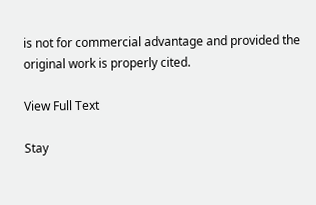is not for commercial advantage and provided the original work is properly cited.

View Full Text

Stay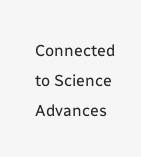Connected to Science Advances